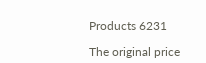Products 6231

The original price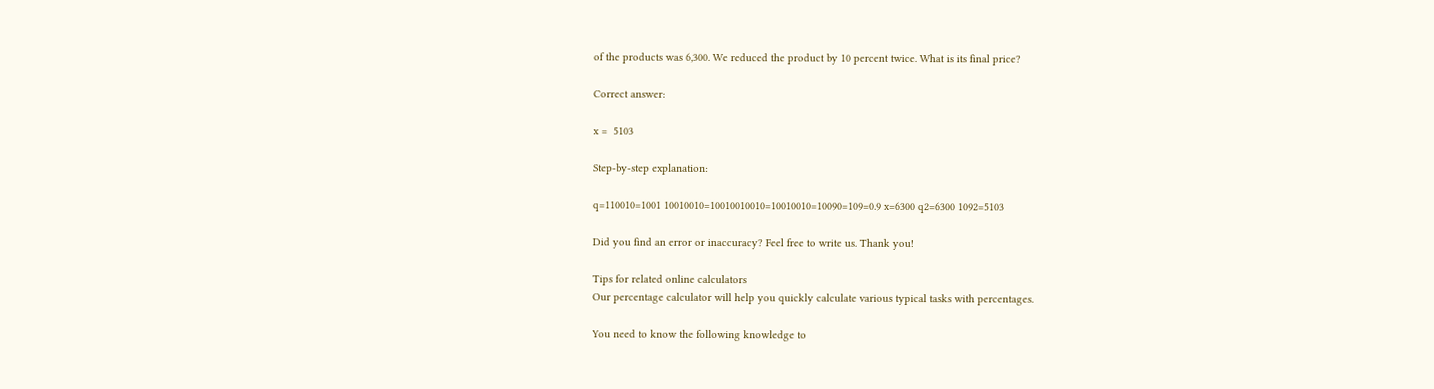of the products was 6,300. We reduced the product by 10 percent twice. What is its final price?

Correct answer:

x =  5103

Step-by-step explanation:

q=110010=1001 10010010=10010010010=10010010=10090=109=0.9 x=6300 q2=6300 1092=5103

Did you find an error or inaccuracy? Feel free to write us. Thank you!

Tips for related online calculators
Our percentage calculator will help you quickly calculate various typical tasks with percentages.

You need to know the following knowledge to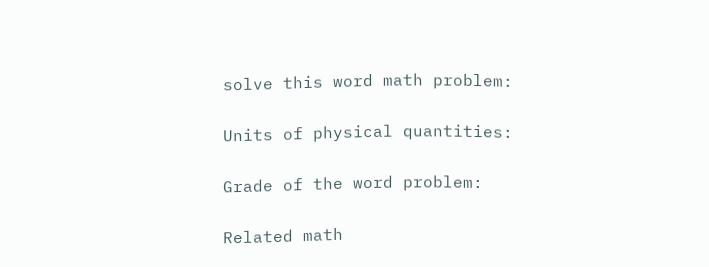solve this word math problem:

Units of physical quantities:

Grade of the word problem:

Related math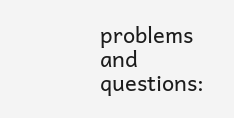problems and questions: